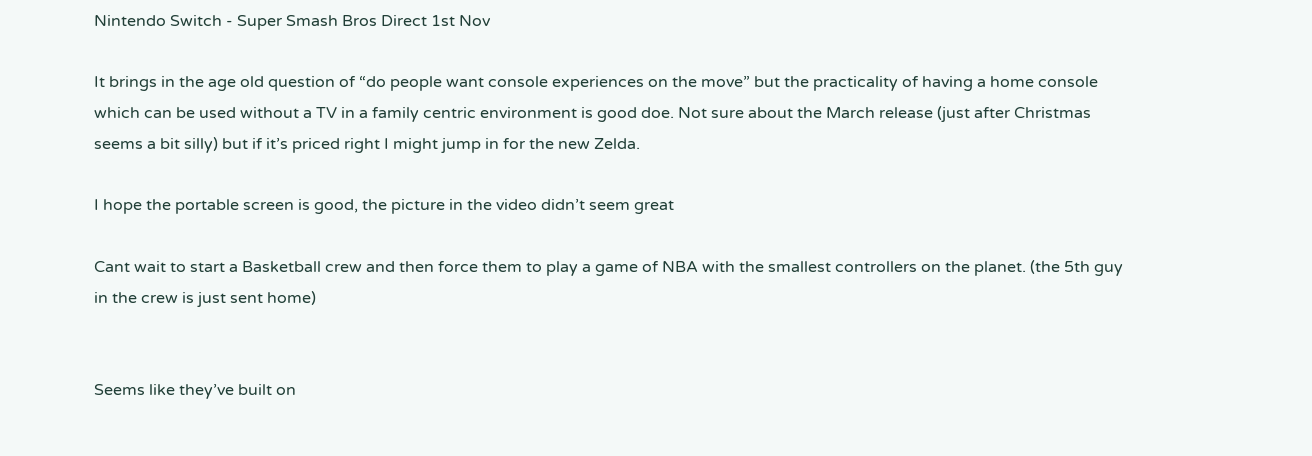Nintendo Switch - Super Smash Bros Direct 1st Nov

It brings in the age old question of “do people want console experiences on the move” but the practicality of having a home console which can be used without a TV in a family centric environment is good doe. Not sure about the March release (just after Christmas seems a bit silly) but if it’s priced right I might jump in for the new Zelda.

I hope the portable screen is good, the picture in the video didn’t seem great

Cant wait to start a Basketball crew and then force them to play a game of NBA with the smallest controllers on the planet. (the 5th guy in the crew is just sent home)


Seems like they’ve built on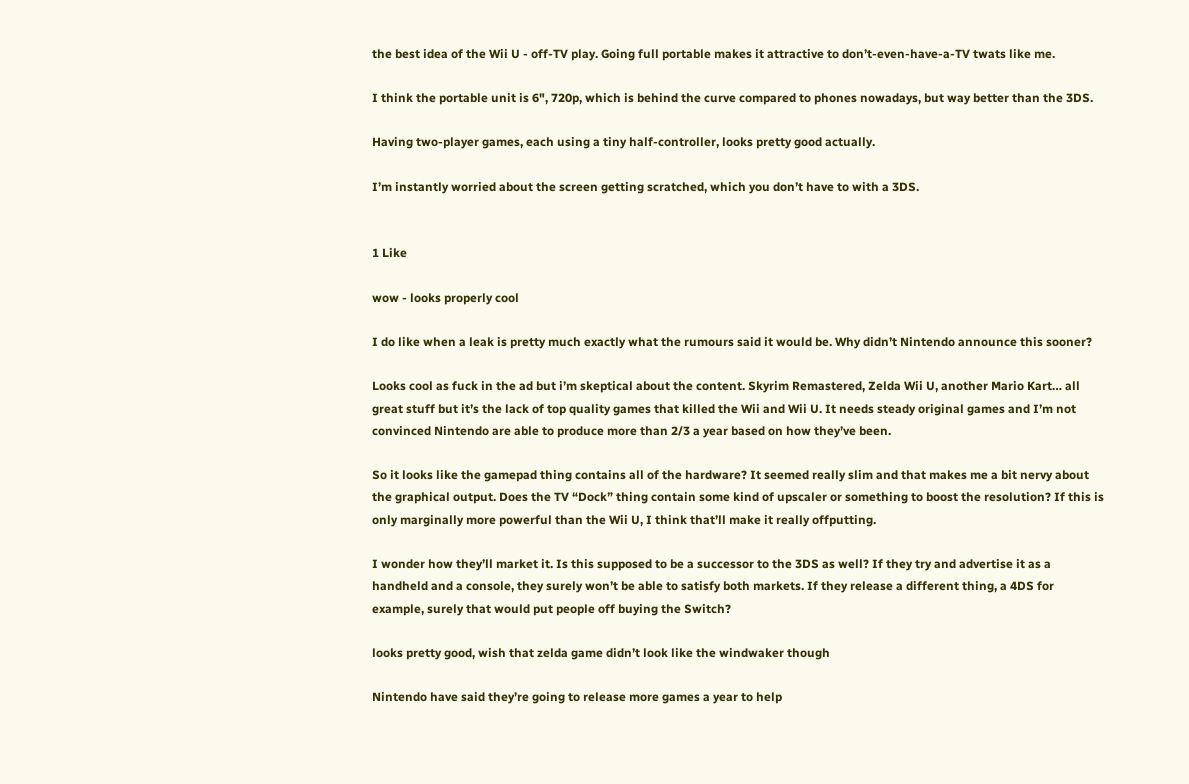the best idea of the Wii U - off-TV play. Going full portable makes it attractive to don’t-even-have-a-TV twats like me.

I think the portable unit is 6", 720p, which is behind the curve compared to phones nowadays, but way better than the 3DS.

Having two-player games, each using a tiny half-controller, looks pretty good actually.

I’m instantly worried about the screen getting scratched, which you don’t have to with a 3DS.


1 Like

wow - looks properly cool

I do like when a leak is pretty much exactly what the rumours said it would be. Why didn’t Nintendo announce this sooner?

Looks cool as fuck in the ad but i’m skeptical about the content. Skyrim Remastered, Zelda Wii U, another Mario Kart… all great stuff but it’s the lack of top quality games that killed the Wii and Wii U. It needs steady original games and I’m not convinced Nintendo are able to produce more than 2/3 a year based on how they’ve been.

So it looks like the gamepad thing contains all of the hardware? It seemed really slim and that makes me a bit nervy about the graphical output. Does the TV “Dock” thing contain some kind of upscaler or something to boost the resolution? If this is only marginally more powerful than the Wii U, I think that’ll make it really offputting.

I wonder how they’ll market it. Is this supposed to be a successor to the 3DS as well? If they try and advertise it as a handheld and a console, they surely won’t be able to satisfy both markets. If they release a different thing, a 4DS for example, surely that would put people off buying the Switch?

looks pretty good, wish that zelda game didn’t look like the windwaker though

Nintendo have said they’re going to release more games a year to help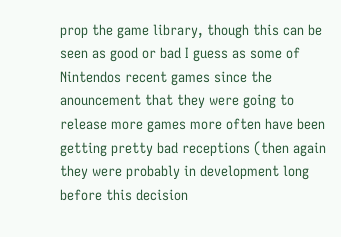prop the game library, though this can be seen as good or bad I guess as some of Nintendos recent games since the anouncement that they were going to release more games more often have been getting pretty bad receptions (then again they were probably in development long before this decision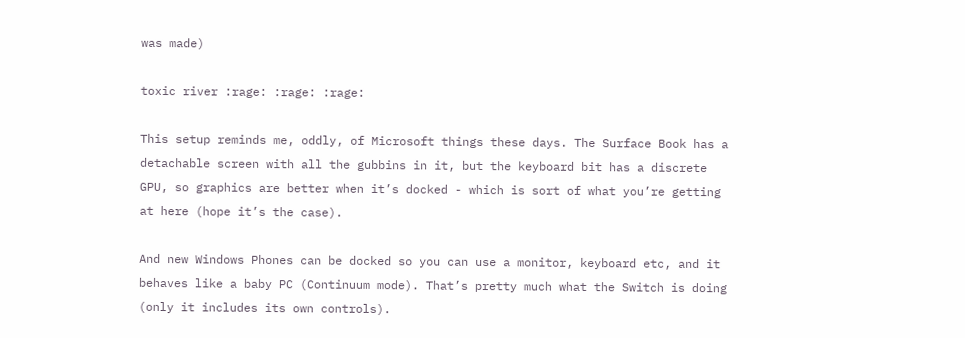was made)

toxic river :rage: :rage: :rage:

This setup reminds me, oddly, of Microsoft things these days. The Surface Book has a detachable screen with all the gubbins in it, but the keyboard bit has a discrete GPU, so graphics are better when it’s docked - which is sort of what you’re getting at here (hope it’s the case).

And new Windows Phones can be docked so you can use a monitor, keyboard etc, and it behaves like a baby PC (Continuum mode). That’s pretty much what the Switch is doing (only it includes its own controls).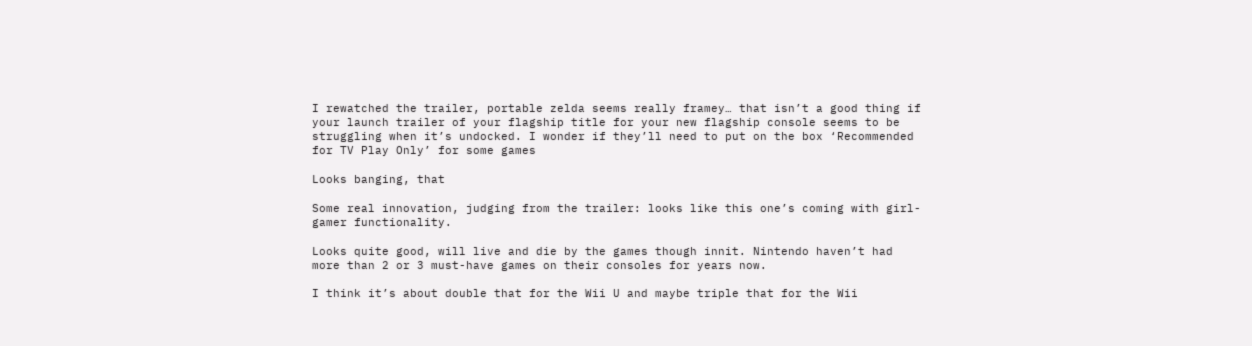I rewatched the trailer, portable zelda seems really framey… that isn’t a good thing if your launch trailer of your flagship title for your new flagship console seems to be struggling when it’s undocked. I wonder if they’ll need to put on the box ‘Recommended for TV Play Only’ for some games

Looks banging, that

Some real innovation, judging from the trailer: looks like this one’s coming with girl-gamer functionality.

Looks quite good, will live and die by the games though innit. Nintendo haven’t had more than 2 or 3 must-have games on their consoles for years now.

I think it’s about double that for the Wii U and maybe triple that for the Wii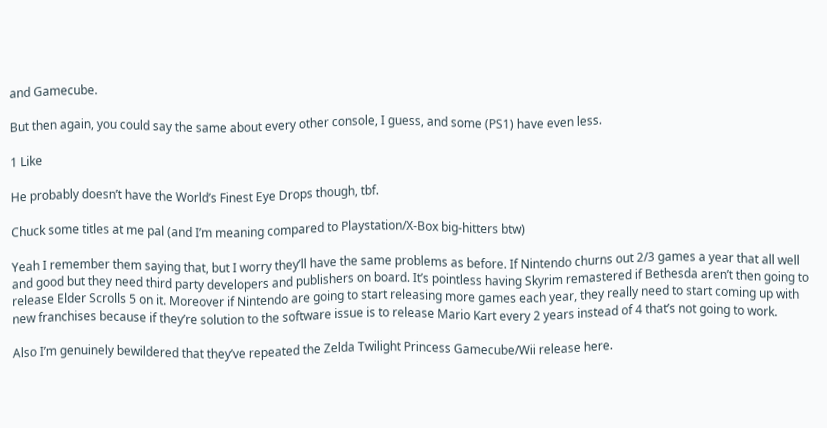and Gamecube.

But then again, you could say the same about every other console, I guess, and some (PS1) have even less.

1 Like

He probably doesn’t have the World’s Finest Eye Drops though, tbf.

Chuck some titles at me pal (and I’m meaning compared to Playstation/X-Box big-hitters btw)

Yeah I remember them saying that, but I worry they’ll have the same problems as before. If Nintendo churns out 2/3 games a year that all well and good but they need third party developers and publishers on board. It’s pointless having Skyrim remastered if Bethesda aren’t then going to release Elder Scrolls 5 on it. Moreover if Nintendo are going to start releasing more games each year, they really need to start coming up with new franchises because if they’re solution to the software issue is to release Mario Kart every 2 years instead of 4 that’s not going to work.

Also I’m genuinely bewildered that they’ve repeated the Zelda Twilight Princess Gamecube/Wii release here.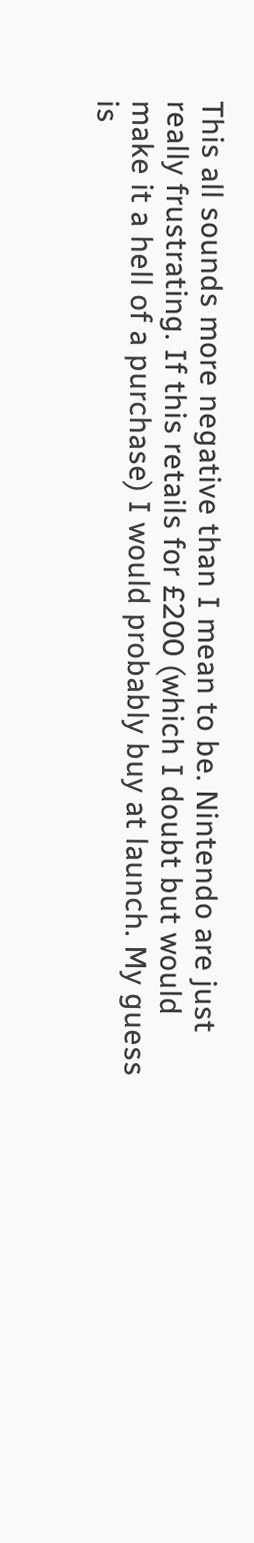This all sounds more negative than I mean to be. Nintendo are just really frustrating. If this retails for £200 (which I doubt but would make it a hell of a purchase) I would probably buy at launch. My guess is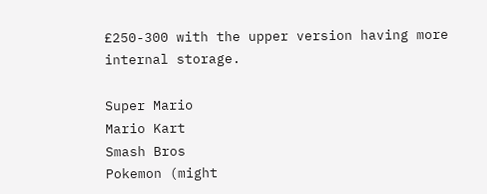£250-300 with the upper version having more internal storage.

Super Mario
Mario Kart
Smash Bros
Pokemon (might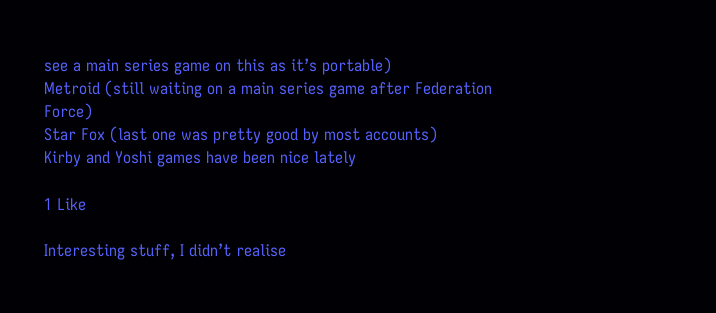see a main series game on this as it’s portable)
Metroid (still waiting on a main series game after Federation Force)
Star Fox (last one was pretty good by most accounts)
Kirby and Yoshi games have been nice lately

1 Like

Interesting stuff, I didn’t realise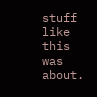stuff like this was about.